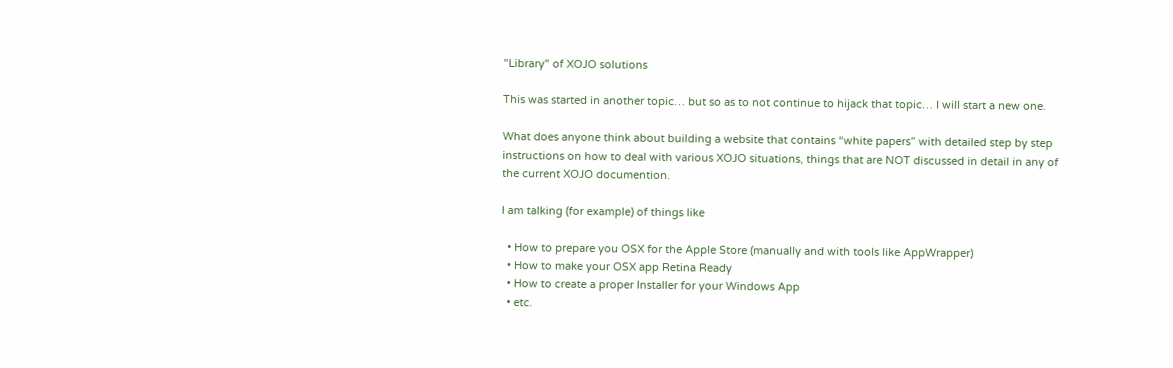"Library" of XOJO solutions

This was started in another topic… but so as to not continue to hijack that topic… I will start a new one.

What does anyone think about building a website that contains “white papers” with detailed step by step instructions on how to deal with various XOJO situations, things that are NOT discussed in detail in any of the current XOJO documention.

I am talking (for example) of things like

  • How to prepare you OSX for the Apple Store (manually and with tools like AppWrapper)
  • How to make your OSX app Retina Ready
  • How to create a proper Installer for your Windows App
  • etc.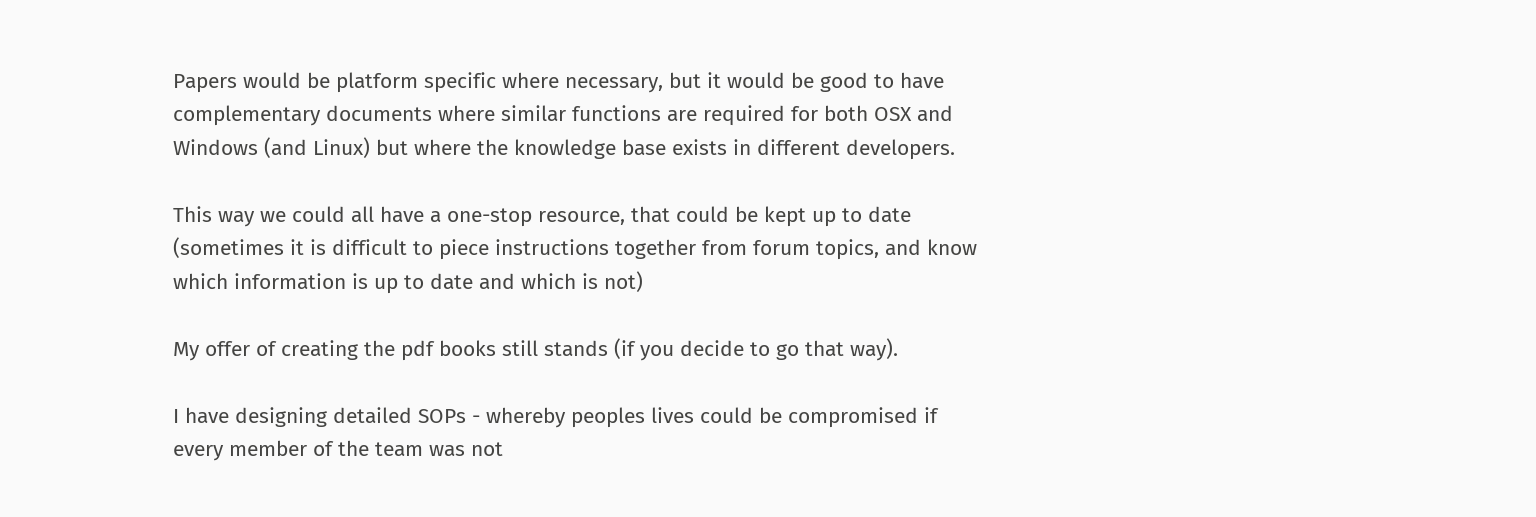Papers would be platform specific where necessary, but it would be good to have complementary documents where similar functions are required for both OSX and Windows (and Linux) but where the knowledge base exists in different developers.

This way we could all have a one-stop resource, that could be kept up to date (sometimes it is difficult to piece instructions together from forum topics, and know which information is up to date and which is not)

My offer of creating the pdf books still stands (if you decide to go that way).

I have designing detailed SOPs - whereby peoples lives could be compromised if every member of the team was not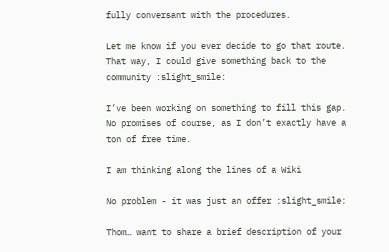fully conversant with the procedures.

Let me know if you ever decide to go that route.
That way, I could give something back to the community :slight_smile:

I’ve been working on something to fill this gap. No promises of course, as I don’t exactly have a ton of free time.

I am thinking along the lines of a Wiki

No problem - it was just an offer :slight_smile:

Thom… want to share a brief description of your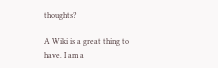thoughts?

A Wiki is a great thing to have. I am a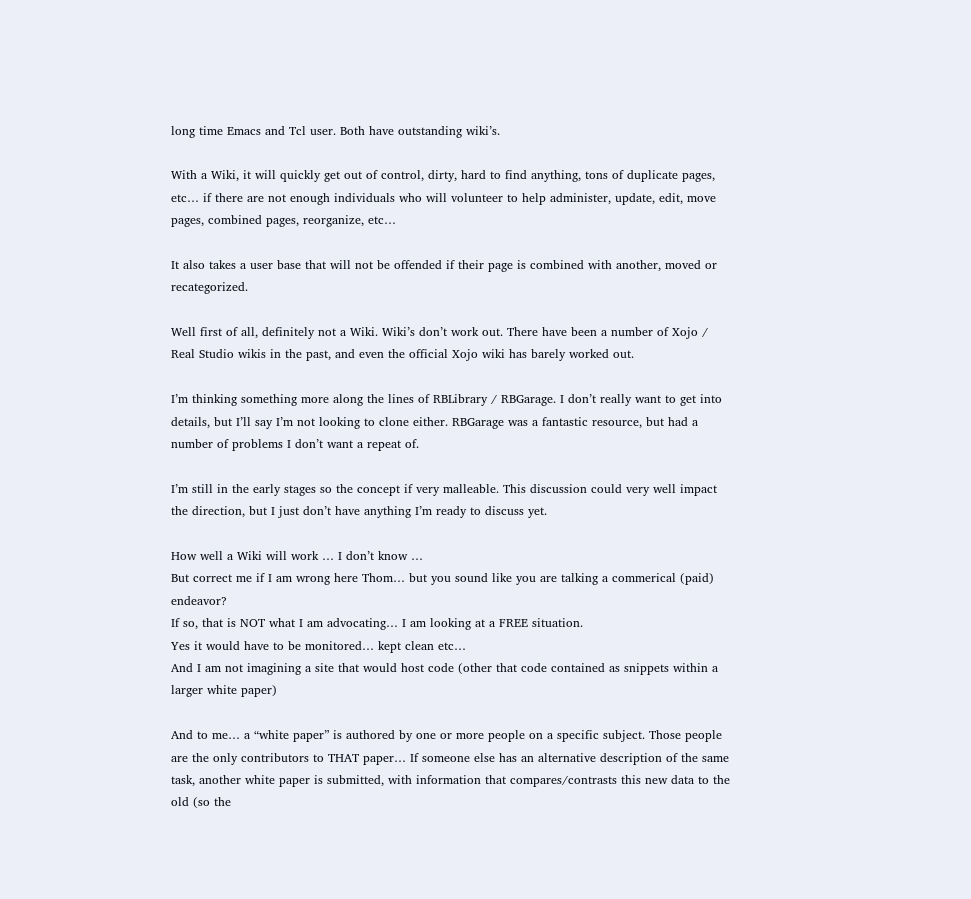long time Emacs and Tcl user. Both have outstanding wiki’s.

With a Wiki, it will quickly get out of control, dirty, hard to find anything, tons of duplicate pages, etc… if there are not enough individuals who will volunteer to help administer, update, edit, move pages, combined pages, reorganize, etc…

It also takes a user base that will not be offended if their page is combined with another, moved or recategorized.

Well first of all, definitely not a Wiki. Wiki’s don’t work out. There have been a number of Xojo / Real Studio wikis in the past, and even the official Xojo wiki has barely worked out.

I’m thinking something more along the lines of RBLibrary / RBGarage. I don’t really want to get into details, but I’ll say I’m not looking to clone either. RBGarage was a fantastic resource, but had a number of problems I don’t want a repeat of.

I’m still in the early stages so the concept if very malleable. This discussion could very well impact the direction, but I just don’t have anything I’m ready to discuss yet.

How well a Wiki will work … I don’t know …
But correct me if I am wrong here Thom… but you sound like you are talking a commerical (paid) endeavor?
If so, that is NOT what I am advocating… I am looking at a FREE situation.
Yes it would have to be monitored… kept clean etc…
And I am not imagining a site that would host code (other that code contained as snippets within a larger white paper)

And to me… a “white paper” is authored by one or more people on a specific subject. Those people are the only contributors to THAT paper… If someone else has an alternative description of the same task, another white paper is submitted, with information that compares/contrasts this new data to the old (so the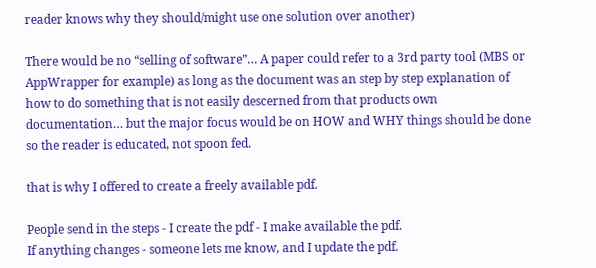reader knows why they should/might use one solution over another)

There would be no “selling of software”… A paper could refer to a 3rd party tool (MBS or AppWrapper for example) as long as the document was an step by step explanation of how to do something that is not easily descerned from that products own documentation… but the major focus would be on HOW and WHY things should be done so the reader is educated, not spoon fed.

that is why I offered to create a freely available pdf.

People send in the steps - I create the pdf - I make available the pdf.
If anything changes - someone lets me know, and I update the pdf.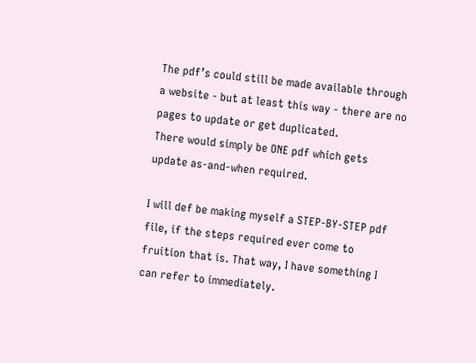The pdf’s could still be made available through a website - but at least this way - there are no pages to update or get duplicated.
There would simply be ONE pdf which gets update as-and-when required.

I will def be making myself a STEP-BY-STEP pdf file, if the steps required ever come to fruition that is. That way, I have something I can refer to immediately.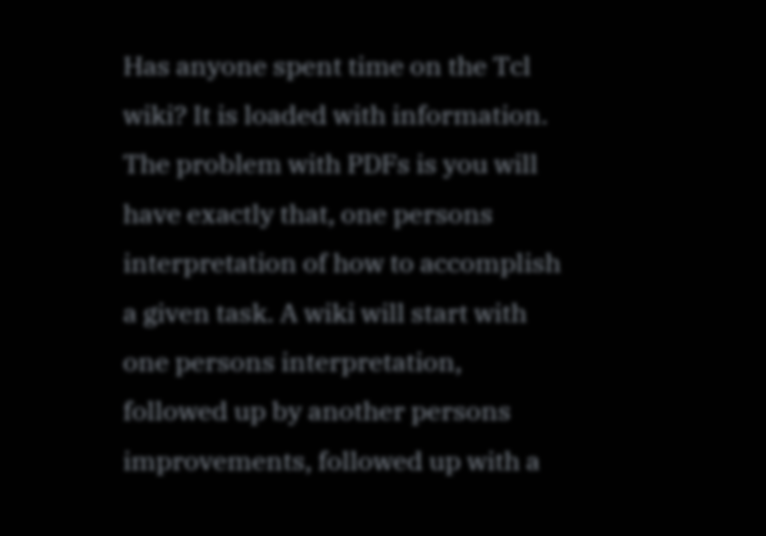Has anyone spent time on the Tcl wiki? It is loaded with information. The problem with PDFs is you will have exactly that, one persons interpretation of how to accomplish a given task. A wiki will start with one persons interpretation, followed up by another persons improvements, followed up with a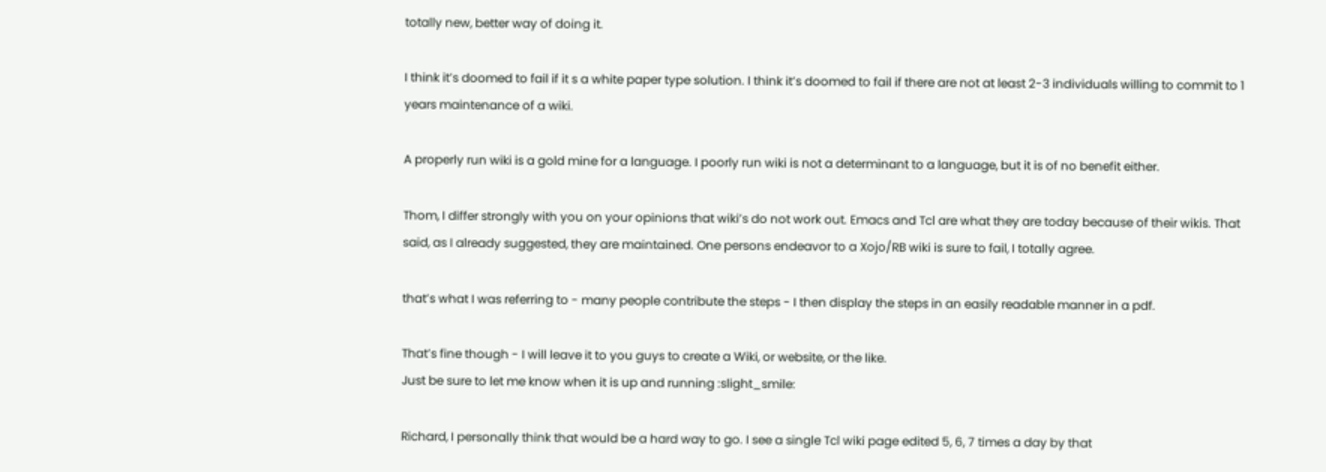totally new, better way of doing it.

I think it’s doomed to fail if it s a white paper type solution. I think it’s doomed to fail if there are not at least 2-3 individuals willing to commit to 1 years maintenance of a wiki.

A properly run wiki is a gold mine for a language. I poorly run wiki is not a determinant to a language, but it is of no benefit either.

Thom, I differ strongly with you on your opinions that wiki’s do not work out. Emacs and Tcl are what they are today because of their wikis. That said, as I already suggested, they are maintained. One persons endeavor to a Xojo/RB wiki is sure to fail, I totally agree.

that’s what I was referring to - many people contribute the steps - I then display the steps in an easily readable manner in a pdf.

That’s fine though - I will leave it to you guys to create a Wiki, or website, or the like.
Just be sure to let me know when it is up and running :slight_smile:

Richard, I personally think that would be a hard way to go. I see a single Tcl wiki page edited 5, 6, 7 times a day by that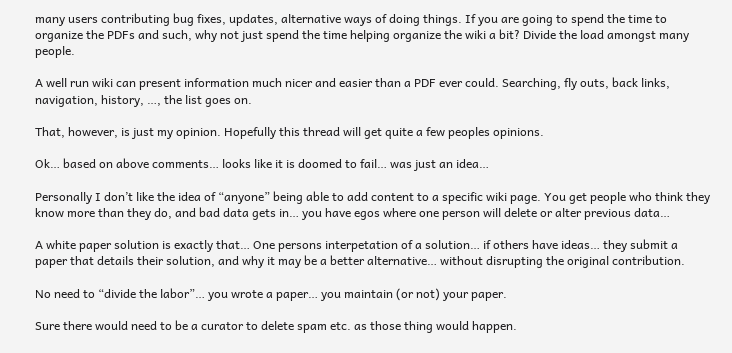many users contributing bug fixes, updates, alternative ways of doing things. If you are going to spend the time to organize the PDFs and such, why not just spend the time helping organize the wiki a bit? Divide the load amongst many people.

A well run wiki can present information much nicer and easier than a PDF ever could. Searching, fly outs, back links, navigation, history, …, the list goes on.

That, however, is just my opinion. Hopefully this thread will get quite a few peoples opinions.

Ok… based on above comments… looks like it is doomed to fail… was just an idea…

Personally I don’t like the idea of “anyone” being able to add content to a specific wiki page. You get people who think they know more than they do, and bad data gets in… you have egos where one person will delete or alter previous data…

A white paper solution is exactly that… One persons interpetation of a solution… if others have ideas… they submit a paper that details their solution, and why it may be a better alternative… without disrupting the original contribution.

No need to “divide the labor”… you wrote a paper… you maintain (or not) your paper.

Sure there would need to be a curator to delete spam etc. as those thing would happen.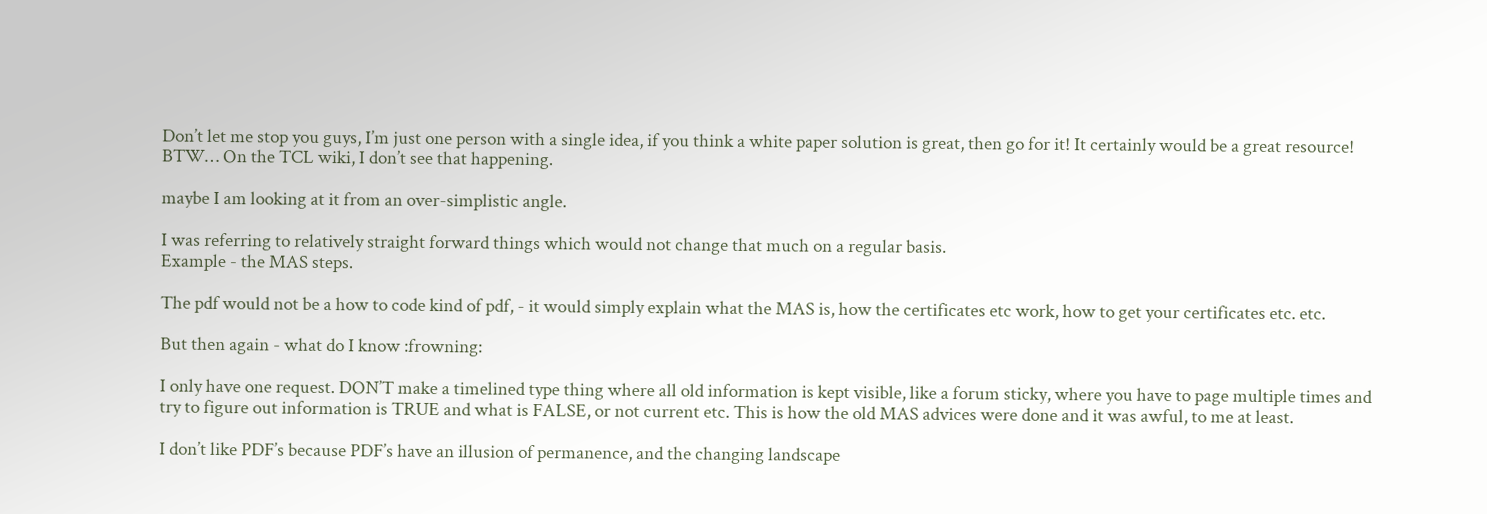Don’t let me stop you guys, I’m just one person with a single idea, if you think a white paper solution is great, then go for it! It certainly would be a great resource! BTW… On the TCL wiki, I don’t see that happening.

maybe I am looking at it from an over-simplistic angle.

I was referring to relatively straight forward things which would not change that much on a regular basis.
Example - the MAS steps.

The pdf would not be a how to code kind of pdf, - it would simply explain what the MAS is, how the certificates etc work, how to get your certificates etc. etc.

But then again - what do I know :frowning:

I only have one request. DON’T make a timelined type thing where all old information is kept visible, like a forum sticky, where you have to page multiple times and try to figure out information is TRUE and what is FALSE, or not current etc. This is how the old MAS advices were done and it was awful, to me at least.

I don’t like PDF’s because PDF’s have an illusion of permanence, and the changing landscape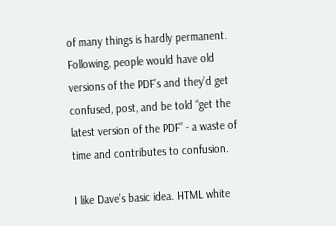of many things is hardly permanent. Following, people would have old versions of the PDF’s and they’d get confused, post, and be told “get the latest version of the PDF” - a waste of time and contributes to confusion.

I like Dave’s basic idea. HTML white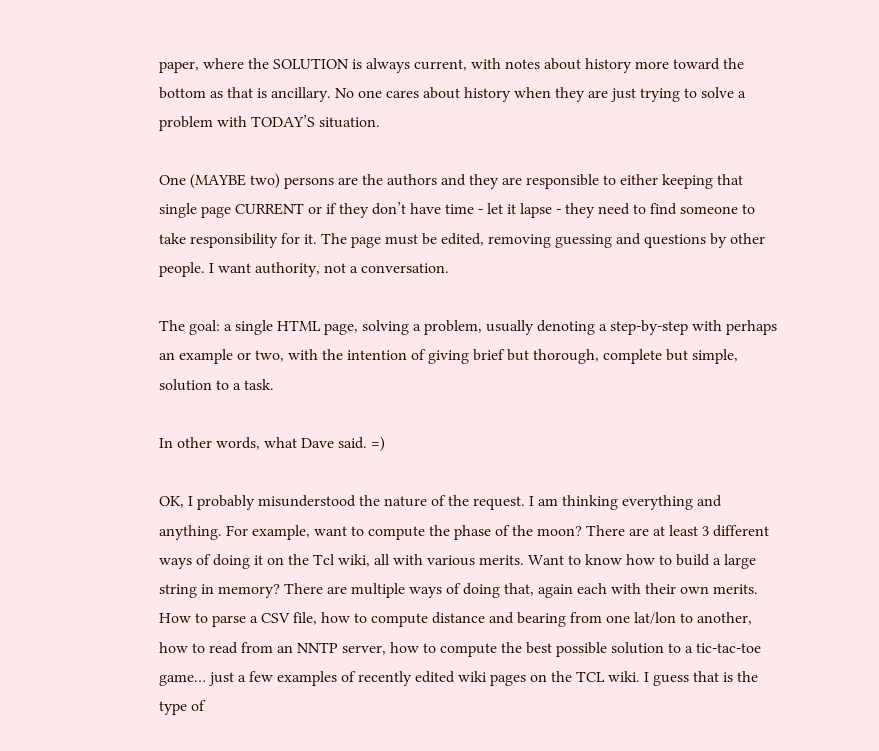paper, where the SOLUTION is always current, with notes about history more toward the bottom as that is ancillary. No one cares about history when they are just trying to solve a problem with TODAY’S situation.

One (MAYBE two) persons are the authors and they are responsible to either keeping that single page CURRENT or if they don’t have time - let it lapse - they need to find someone to take responsibility for it. The page must be edited, removing guessing and questions by other people. I want authority, not a conversation.

The goal: a single HTML page, solving a problem, usually denoting a step-by-step with perhaps an example or two, with the intention of giving brief but thorough, complete but simple, solution to a task.

In other words, what Dave said. =)

OK, I probably misunderstood the nature of the request. I am thinking everything and anything. For example, want to compute the phase of the moon? There are at least 3 different ways of doing it on the Tcl wiki, all with various merits. Want to know how to build a large string in memory? There are multiple ways of doing that, again each with their own merits. How to parse a CSV file, how to compute distance and bearing from one lat/lon to another, how to read from an NNTP server, how to compute the best possible solution to a tic-tac-toe game… just a few examples of recently edited wiki pages on the TCL wiki. I guess that is the type of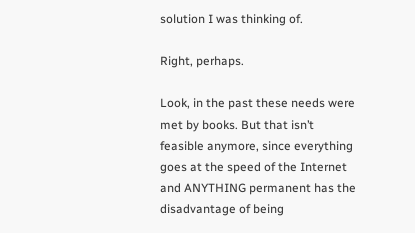solution I was thinking of.

Right, perhaps.

Look, in the past these needs were met by books. But that isn’t feasible anymore, since everything goes at the speed of the Internet and ANYTHING permanent has the disadvantage of being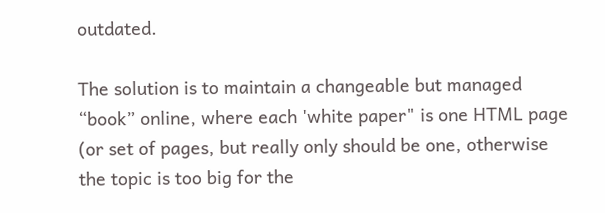outdated.

The solution is to maintain a changeable but managed “book” online, where each 'white paper" is one HTML page (or set of pages, but really only should be one, otherwise the topic is too big for the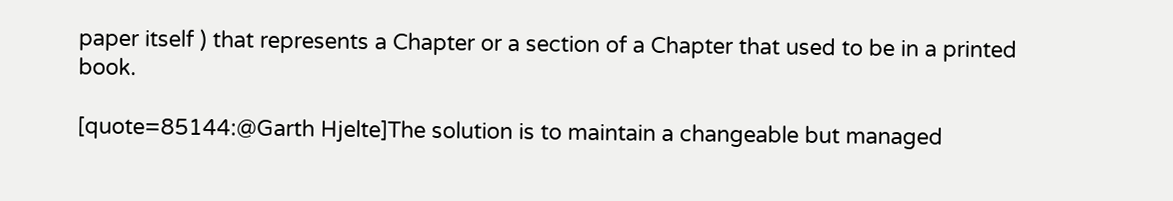paper itself ) that represents a Chapter or a section of a Chapter that used to be in a printed book.

[quote=85144:@Garth Hjelte]The solution is to maintain a changeable but managed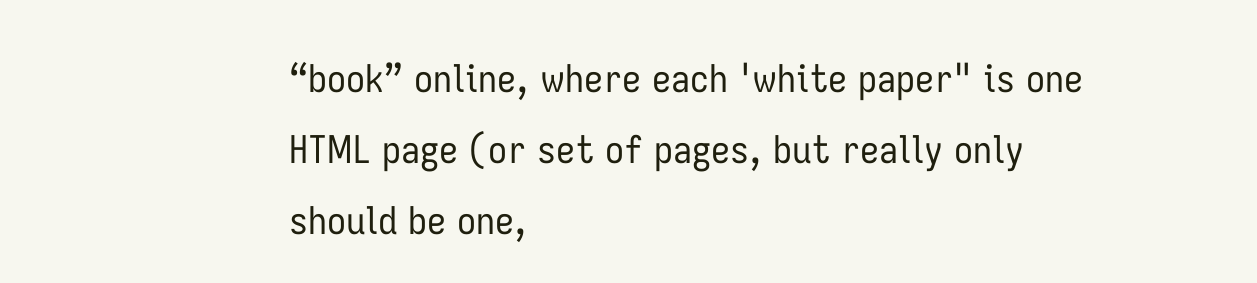“book” online, where each 'white paper" is one HTML page (or set of pages, but really only should be one,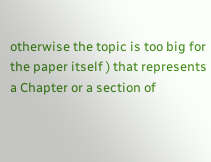otherwise the topic is too big for the paper itself ) that represents a Chapter or a section of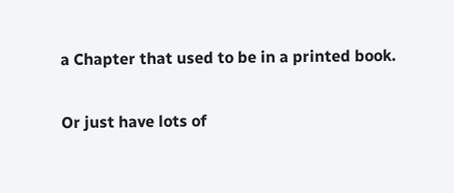a Chapter that used to be in a printed book.

Or just have lots of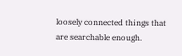loosely connected things that are searchable enough.